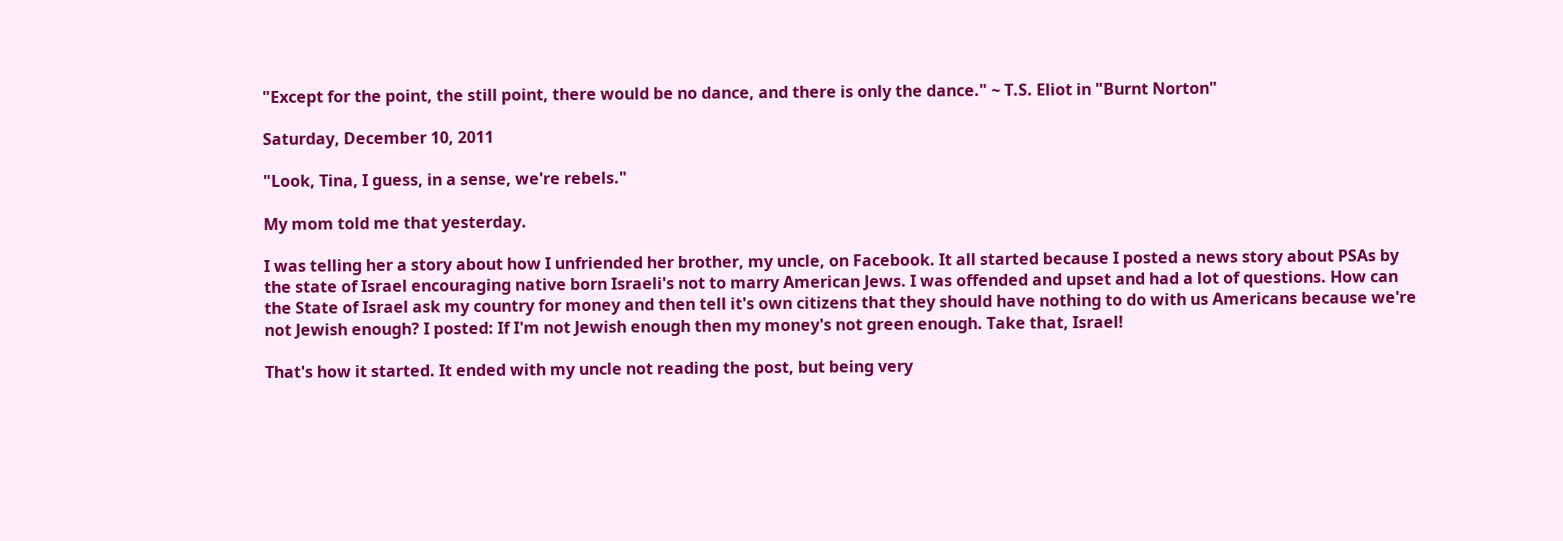"Except for the point, the still point, there would be no dance, and there is only the dance." ~ T.S. Eliot in "Burnt Norton"

Saturday, December 10, 2011

"Look, Tina, I guess, in a sense, we're rebels."

My mom told me that yesterday.

I was telling her a story about how I unfriended her brother, my uncle, on Facebook. It all started because I posted a news story about PSAs by the state of Israel encouraging native born Israeli's not to marry American Jews. I was offended and upset and had a lot of questions. How can the State of Israel ask my country for money and then tell it's own citizens that they should have nothing to do with us Americans because we're not Jewish enough? I posted: If I'm not Jewish enough then my money's not green enough. Take that, Israel!

That's how it started. It ended with my uncle not reading the post, but being very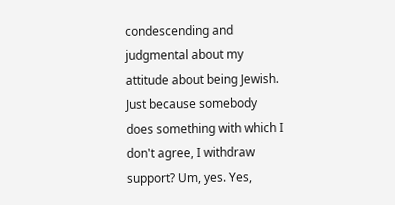condescending and judgmental about my attitude about being Jewish. Just because somebody does something with which I don't agree, I withdraw support? Um, yes. Yes,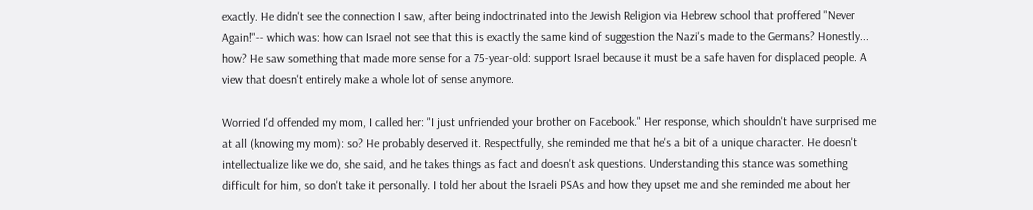exactly. He didn't see the connection I saw, after being indoctrinated into the Jewish Religion via Hebrew school that proffered "Never Again!"-- which was: how can Israel not see that this is exactly the same kind of suggestion the Nazi's made to the Germans? Honestly... how? He saw something that made more sense for a 75-year-old: support Israel because it must be a safe haven for displaced people. A view that doesn't entirely make a whole lot of sense anymore.

Worried I'd offended my mom, I called her: "I just unfriended your brother on Facebook." Her response, which shouldn't have surprised me at all (knowing my mom): so? He probably deserved it. Respectfully, she reminded me that he's a bit of a unique character. He doesn't intellectualize like we do, she said, and he takes things as fact and doesn't ask questions. Understanding this stance was something difficult for him, so don't take it personally. I told her about the Israeli PSAs and how they upset me and she reminded me about her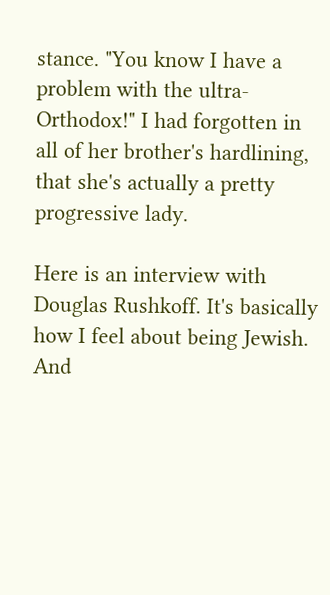stance. "You know I have a problem with the ultra-Orthodox!" I had forgotten in all of her brother's hardlining, that she's actually a pretty progressive lady.

Here is an interview with Douglas Rushkoff. It's basically how I feel about being Jewish. And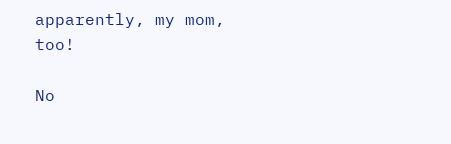apparently, my mom, too!

No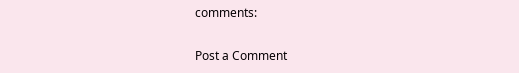comments:

Post a Comment